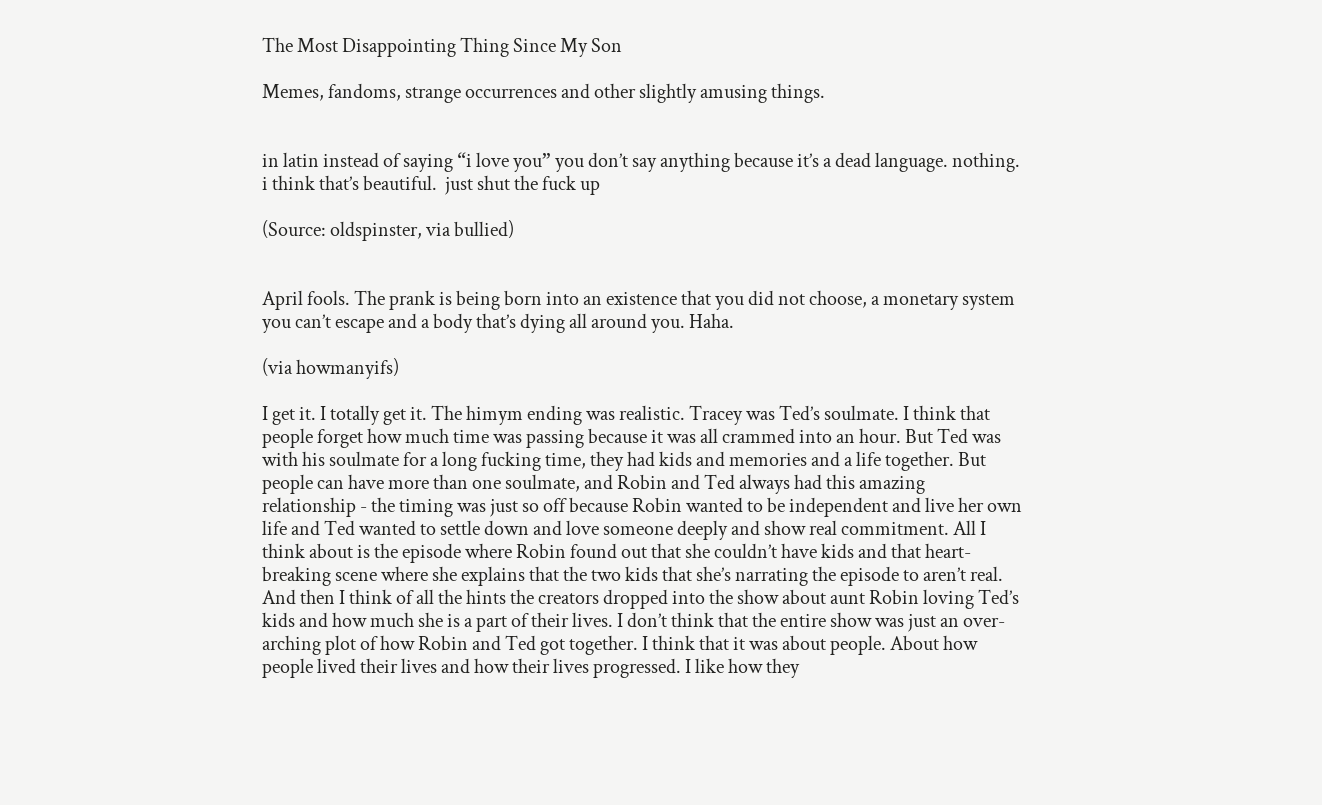The Most Disappointing Thing Since My Son

Memes, fandoms, strange occurrences and other slightly amusing things.


in latin instead of saying “i love you” you don’t say anything because it’s a dead language. nothing.  i think that’s beautiful.  just shut the fuck up

(Source: oldspinster, via bullied)


April fools. The prank is being born into an existence that you did not choose, a monetary system you can’t escape and a body that’s dying all around you. Haha.

(via howmanyifs)

I get it. I totally get it. The himym ending was realistic. Tracey was Ted’s soulmate. I think that people forget how much time was passing because it was all crammed into an hour. But Ted was with his soulmate for a long fucking time, they had kids and memories and a life together. But people can have more than one soulmate, and Robin and Ted always had this amazing relationship - the timing was just so off because Robin wanted to be independent and live her own life and Ted wanted to settle down and love someone deeply and show real commitment. All I think about is the episode where Robin found out that she couldn’t have kids and that heart-breaking scene where she explains that the two kids that she’s narrating the episode to aren’t real. And then I think of all the hints the creators dropped into the show about aunt Robin loving Ted’s kids and how much she is a part of their lives. I don’t think that the entire show was just an over-arching plot of how Robin and Ted got together. I think that it was about people. About how people lived their lives and how their lives progressed. I like how they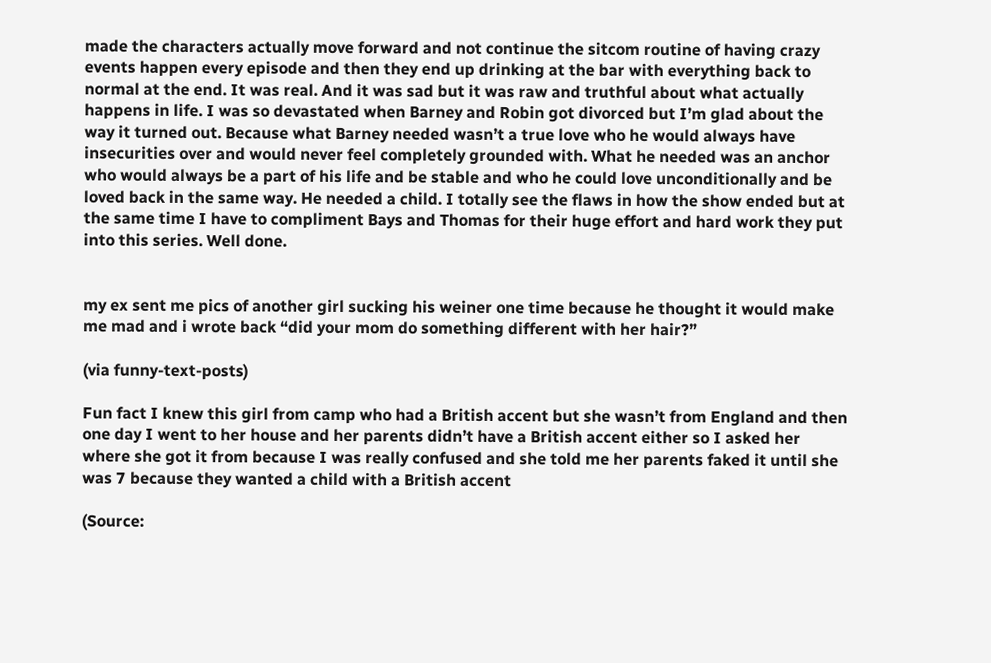made the characters actually move forward and not continue the sitcom routine of having crazy events happen every episode and then they end up drinking at the bar with everything back to normal at the end. It was real. And it was sad but it was raw and truthful about what actually happens in life. I was so devastated when Barney and Robin got divorced but I’m glad about the way it turned out. Because what Barney needed wasn’t a true love who he would always have insecurities over and would never feel completely grounded with. What he needed was an anchor who would always be a part of his life and be stable and who he could love unconditionally and be loved back in the same way. He needed a child. I totally see the flaws in how the show ended but at the same time I have to compliment Bays and Thomas for their huge effort and hard work they put into this series. Well done.


my ex sent me pics of another girl sucking his weiner one time because he thought it would make me mad and i wrote back “did your mom do something different with her hair?”

(via funny-text-posts)

Fun fact I knew this girl from camp who had a British accent but she wasn’t from England and then one day I went to her house and her parents didn’t have a British accent either so I asked her where she got it from because I was really confused and she told me her parents faked it until she was 7 because they wanted a child with a British accent

(Source: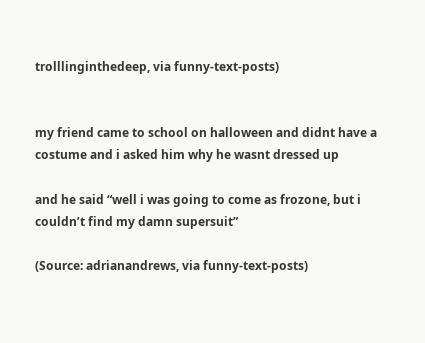trolllinginthedeep, via funny-text-posts)


my friend came to school on halloween and didnt have a costume and i asked him why he wasnt dressed up

and he said “well i was going to come as frozone, but i couldn’t find my damn supersuit”

(Source: adrianandrews, via funny-text-posts)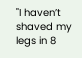"I haven’t shaved my legs in 8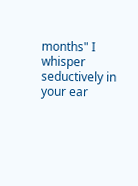months" I whisper seductively in your ear